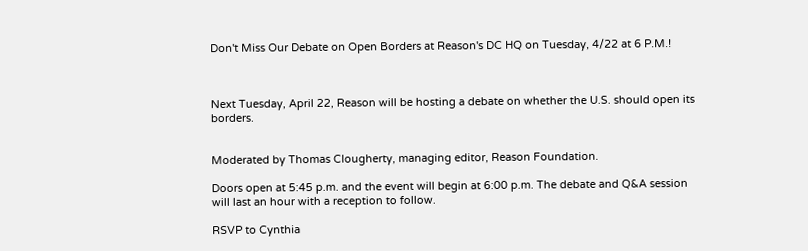Don't Miss Our Debate on Open Borders at Reason's DC HQ on Tuesday, 4/22 at 6 P.M.!



Next Tuesday, April 22, Reason will be hosting a debate on whether the U.S. should open its borders.


Moderated by Thomas Clougherty, managing editor, Reason Foundation.

Doors open at 5:45 p.m. and the event will begin at 6:00 p.m. The debate and Q&A session will last an hour with a reception to follow.

RSVP to Cynthia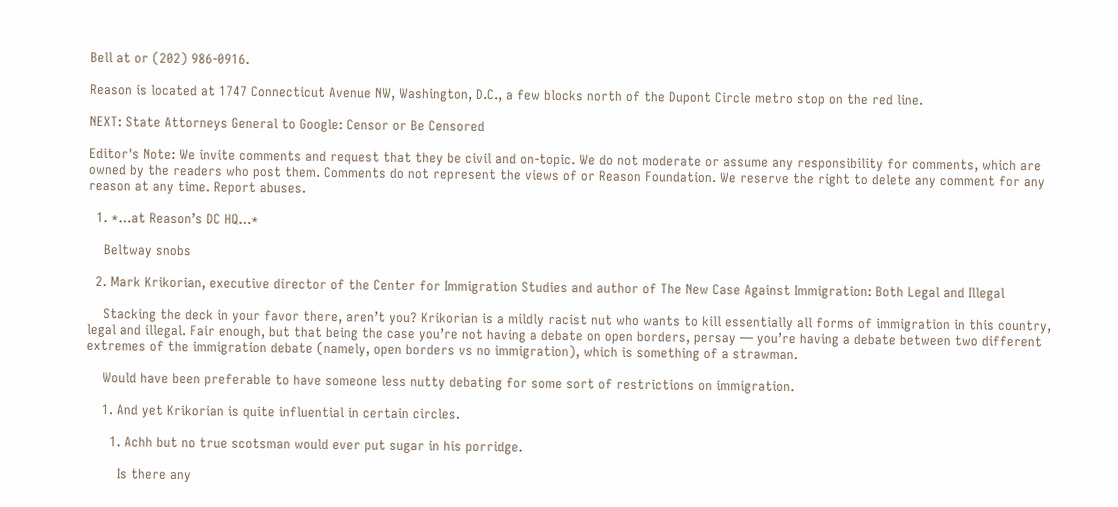Bell at or (202) 986-0916.

Reason is located at 1747 Connecticut Avenue NW, Washington, D.C., a few blocks north of the Dupont Circle metro stop on the red line.

NEXT: State Attorneys General to Google: Censor or Be Censored

Editor's Note: We invite comments and request that they be civil and on-topic. We do not moderate or assume any responsibility for comments, which are owned by the readers who post them. Comments do not represent the views of or Reason Foundation. We reserve the right to delete any comment for any reason at any time. Report abuses.

  1. *…at Reason’s DC HQ…*

    Beltway snobs

  2. Mark Krikorian, executive director of the Center for Immigration Studies and author of The New Case Against Immigration: Both Legal and Illegal

    Stacking the deck in your favor there, aren’t you? Krikorian is a mildly racist nut who wants to kill essentially all forms of immigration in this country, legal and illegal. Fair enough, but that being the case you’re not having a debate on open borders, persay — you’re having a debate between two different extremes of the immigration debate (namely, open borders vs no immigration), which is something of a strawman.

    Would have been preferable to have someone less nutty debating for some sort of restrictions on immigration.

    1. And yet Krikorian is quite influential in certain circles.

      1. Achh but no true scotsman would ever put sugar in his porridge.

        Is there any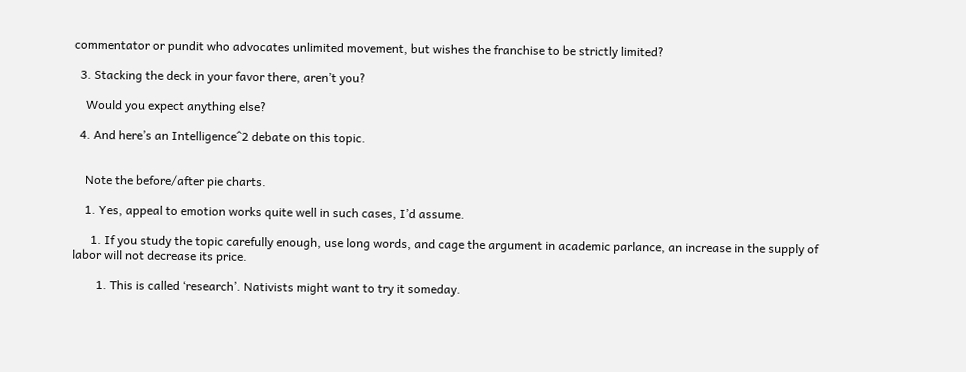commentator or pundit who advocates unlimited movement, but wishes the franchise to be strictly limited?

  3. Stacking the deck in your favor there, aren’t you?

    Would you expect anything else?

  4. And here’s an Intelligence^2 debate on this topic.


    Note the before/after pie charts.

    1. Yes, appeal to emotion works quite well in such cases, I’d assume.

      1. If you study the topic carefully enough, use long words, and cage the argument in academic parlance, an increase in the supply of labor will not decrease its price.

        1. This is called ‘research’. Nativists might want to try it someday.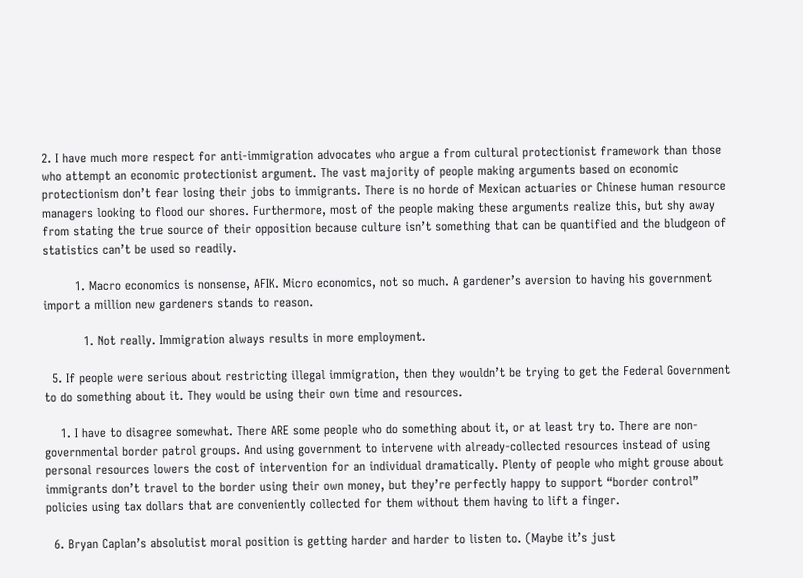2. I have much more respect for anti-immigration advocates who argue a from cultural protectionist framework than those who attempt an economic protectionist argument. The vast majority of people making arguments based on economic protectionism don’t fear losing their jobs to immigrants. There is no horde of Mexican actuaries or Chinese human resource managers looking to flood our shores. Furthermore, most of the people making these arguments realize this, but shy away from stating the true source of their opposition because culture isn’t something that can be quantified and the bludgeon of statistics can’t be used so readily.

        1. Macro economics is nonsense, AFIK. Micro economics, not so much. A gardener’s aversion to having his government import a million new gardeners stands to reason.

          1. Not really. Immigration always results in more employment.

  5. If people were serious about restricting illegal immigration, then they wouldn’t be trying to get the Federal Government to do something about it. They would be using their own time and resources.

    1. I have to disagree somewhat. There ARE some people who do something about it, or at least try to. There are non-governmental border patrol groups. And using government to intervene with already-collected resources instead of using personal resources lowers the cost of intervention for an individual dramatically. Plenty of people who might grouse about immigrants don’t travel to the border using their own money, but they’re perfectly happy to support “border control” policies using tax dollars that are conveniently collected for them without them having to lift a finger.

  6. Bryan Caplan’s absolutist moral position is getting harder and harder to listen to. (Maybe it’s just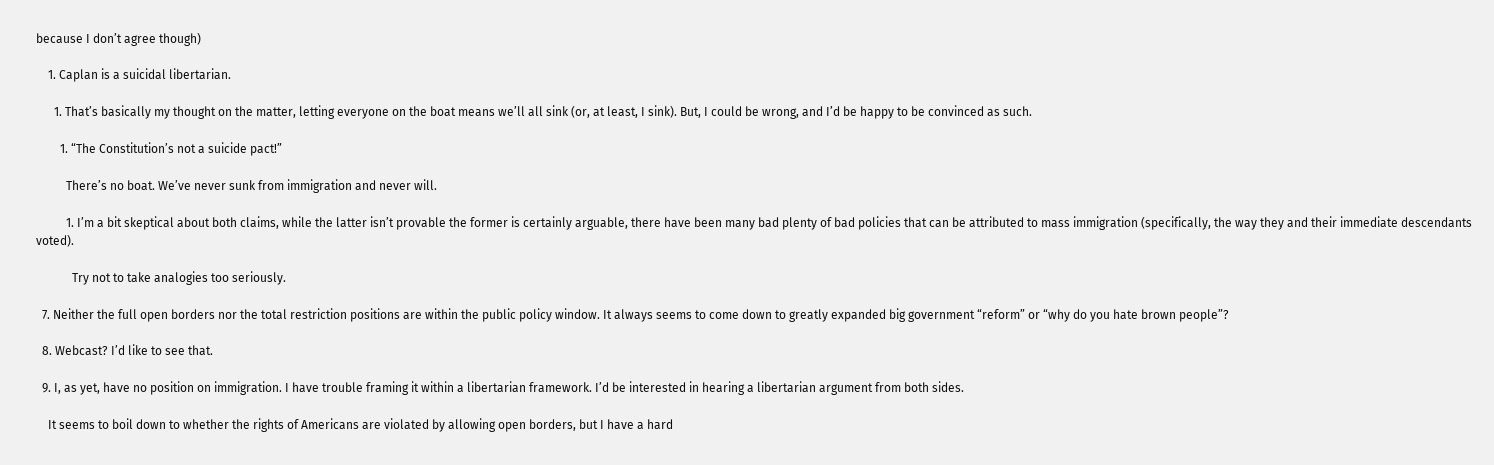because I don’t agree though)

    1. Caplan is a suicidal libertarian.

      1. That’s basically my thought on the matter, letting everyone on the boat means we’ll all sink (or, at least, I sink). But, I could be wrong, and I’d be happy to be convinced as such.

        1. “The Constitution’s not a suicide pact!”

          There’s no boat. We’ve never sunk from immigration and never will.

          1. I’m a bit skeptical about both claims, while the latter isn’t provable the former is certainly arguable, there have been many bad plenty of bad policies that can be attributed to mass immigration (specifically, the way they and their immediate descendants voted).

            Try not to take analogies too seriously.

  7. Neither the full open borders nor the total restriction positions are within the public policy window. It always seems to come down to greatly expanded big government “reform” or “why do you hate brown people”?

  8. Webcast? I’d like to see that.

  9. I, as yet, have no position on immigration. I have trouble framing it within a libertarian framework. I’d be interested in hearing a libertarian argument from both sides.

    It seems to boil down to whether the rights of Americans are violated by allowing open borders, but I have a hard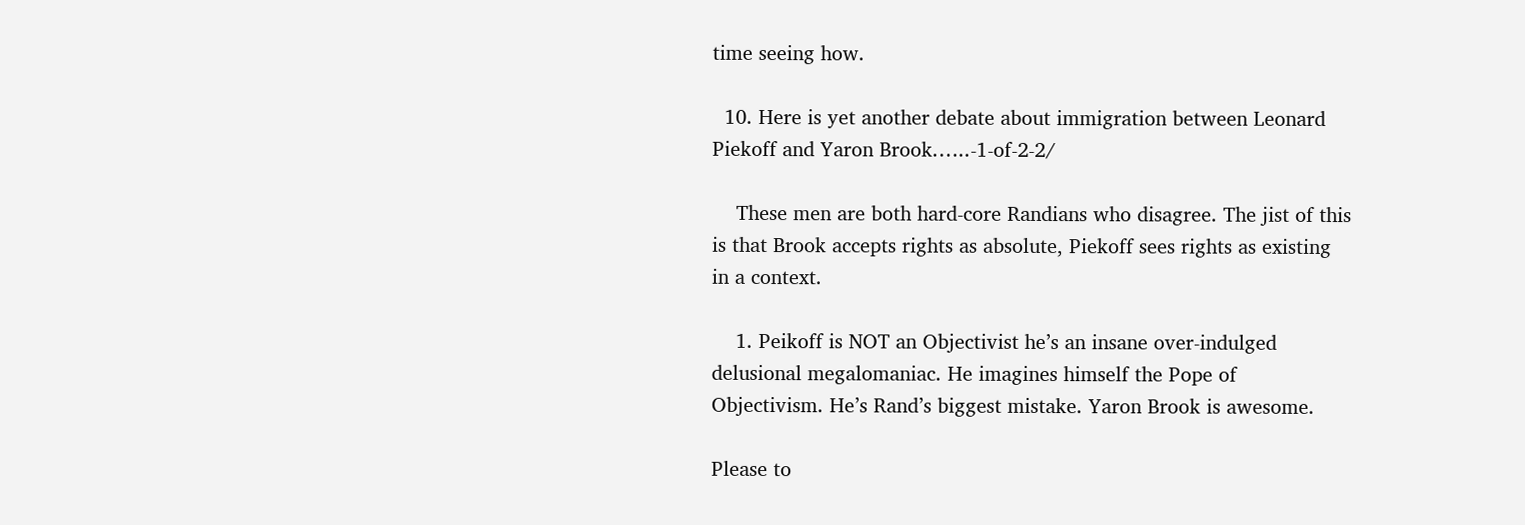time seeing how.

  10. Here is yet another debate about immigration between Leonard Piekoff and Yaron Brook.…..-1-of-2-2/

    These men are both hard-core Randians who disagree. The jist of this is that Brook accepts rights as absolute, Piekoff sees rights as existing in a context.

    1. Peikoff is NOT an Objectivist he’s an insane over-indulged delusional megalomaniac. He imagines himself the Pope of Objectivism. He’s Rand’s biggest mistake. Yaron Brook is awesome.

Please to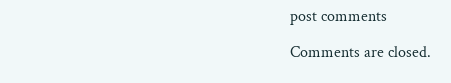post comments

Comments are closed.